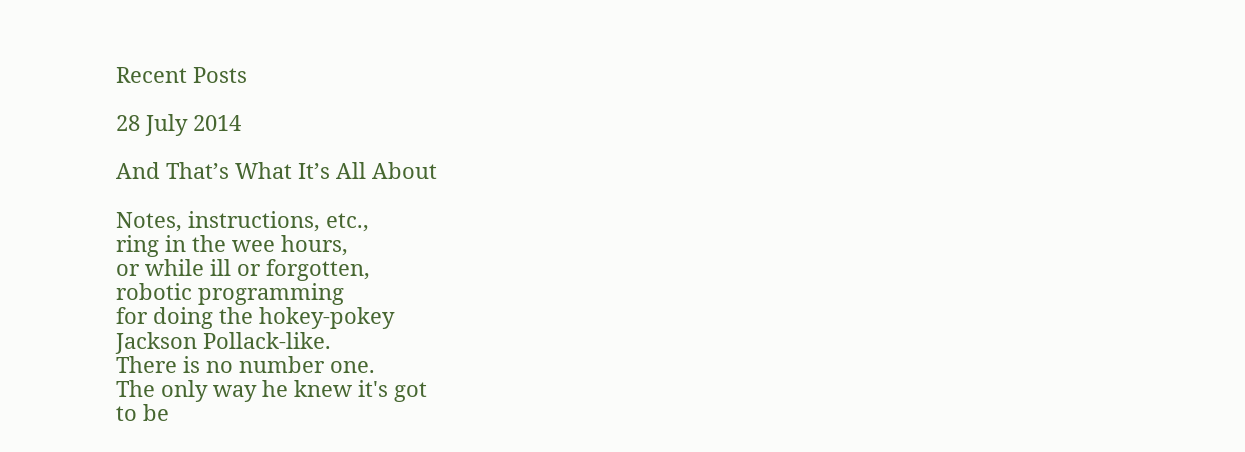Recent Posts

28 July 2014

And That’s What It’s All About

Notes, instructions, etc.,
ring in the wee hours,
or while ill or forgotten,
robotic programming
for doing the hokey-pokey
Jackson Pollack-like.
There is no number one.
The only way he knew it's got
to be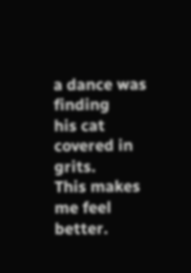a dance was finding
his cat covered in grits.
This makes me feel better.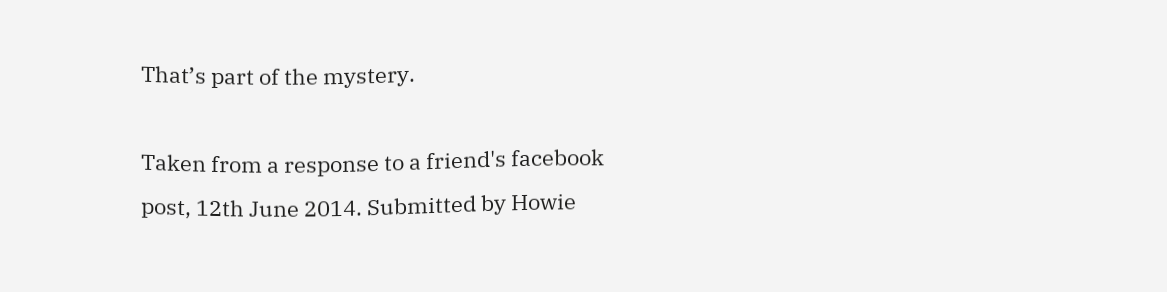That’s part of the mystery.

Taken from a response to a friend's facebook post, 12th June 2014. Submitted by Howie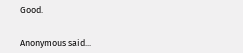Good.


Anonymous said...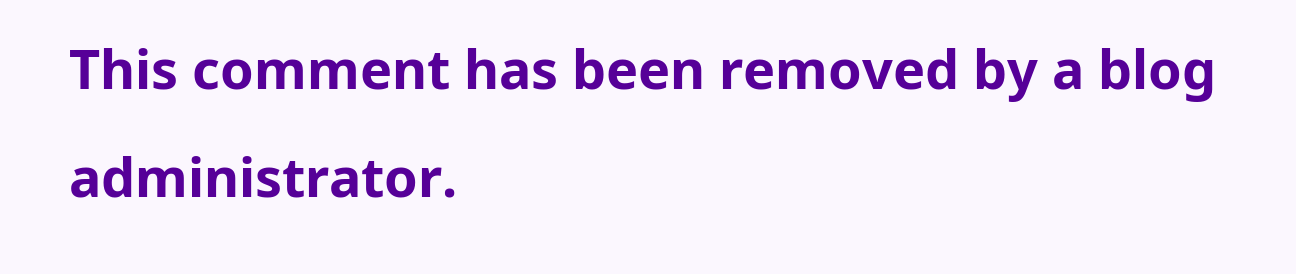This comment has been removed by a blog administrator.